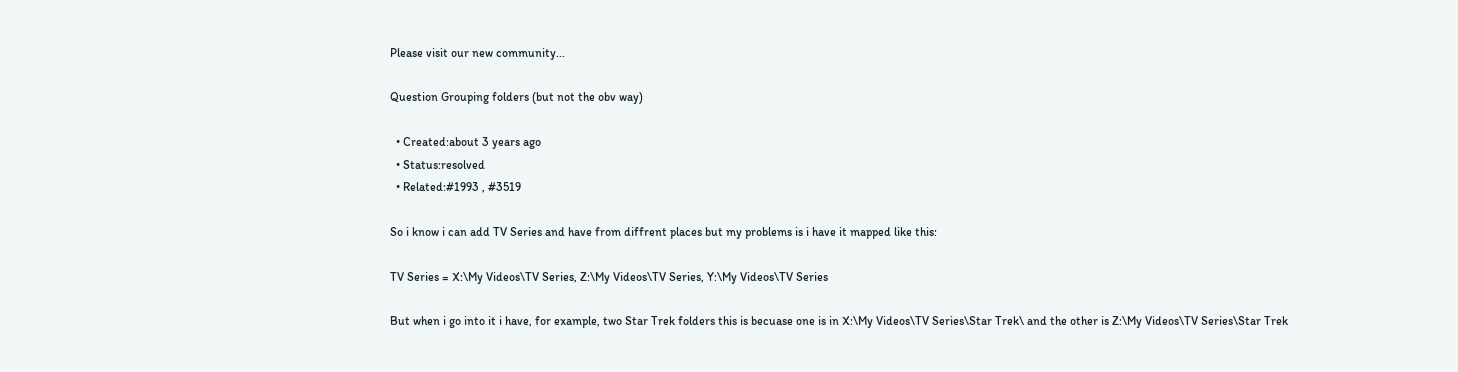Please visit our new community...

Question Grouping folders (but not the obv way)

  • Created:about 3 years ago
  • Status:resolved
  • Related:#1993 , #3519

So i know i can add TV Series and have from diffrent places but my problems is i have it mapped like this:

TV Series = X:\My Videos\TV Series, Z:\My Videos\TV Series, Y:\My Videos\TV Series

But when i go into it i have, for example, two Star Trek folders this is becuase one is in X:\My Videos\TV Series\Star Trek\ and the other is Z:\My Videos\TV Series\Star Trek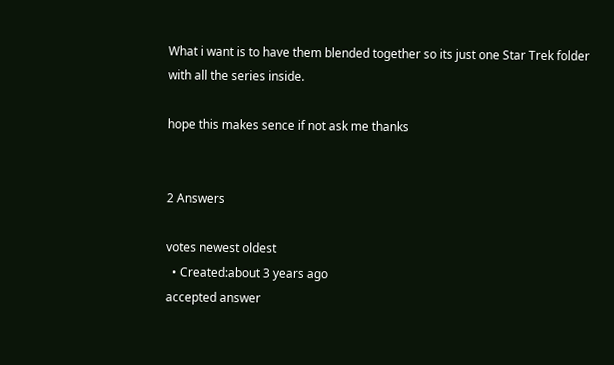What i want is to have them blended together so its just one Star Trek folder with all the series inside.

hope this makes sence if not ask me thanks


2 Answers

votes newest oldest
  • Created:about 3 years ago
accepted answer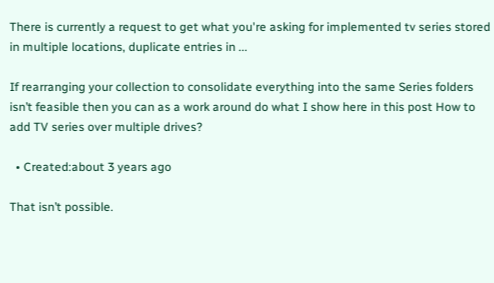There is currently a request to get what you're asking for implemented tv series stored in multiple locations, duplicate entries in ...

If rearranging your collection to consolidate everything into the same Series folders isn’t feasible then you can as a work around do what I show here in this post How to add TV series over multiple drives?

  • Created:about 3 years ago

That isn’t possible.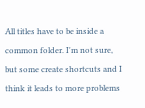All titles have to be inside a common folder. I'm not sure, but some create shortcuts and I think it leads to more problems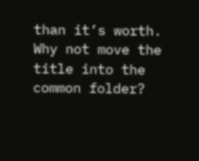than it’s worth. Why not move the title into the common folder?